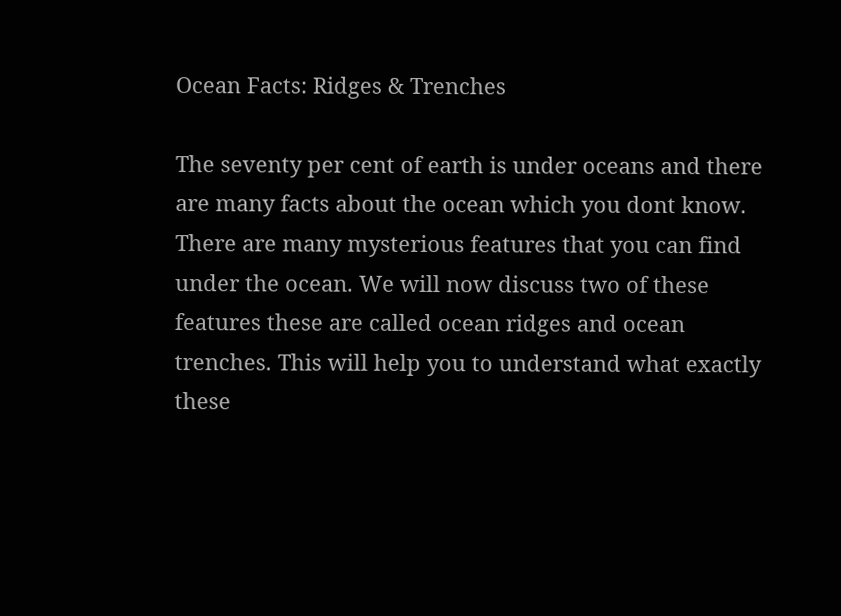Ocean Facts: Ridges & Trenches

The seventy per cent of earth is under oceans and there are many facts about the ocean which you dont know. There are many mysterious features that you can find under the ocean. We will now discuss two of these features these are called ocean ridges and ocean trenches. This will help you to understand what exactly these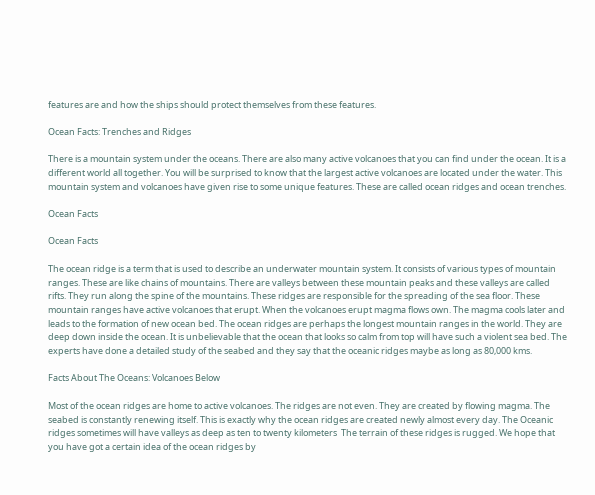features are and how the ships should protect themselves from these features.

Ocean Facts: Trenches and Ridges

There is a mountain system under the oceans. There are also many active volcanoes that you can find under the ocean. It is a different world all together. You will be surprised to know that the largest active volcanoes are located under the water. This mountain system and volcanoes have given rise to some unique features. These are called ocean ridges and ocean trenches.

Ocean Facts

Ocean Facts

The ocean ridge is a term that is used to describe an underwater mountain system. It consists of various types of mountain ranges. These are like chains of mountains. There are valleys between these mountain peaks and these valleys are called rifts. They run along the spine of the mountains. These ridges are responsible for the spreading of the sea floor. These mountain ranges have active volcanoes that erupt. When the volcanoes erupt magma flows own. The magma cools later and leads to the formation of new ocean bed. The ocean ridges are perhaps the longest mountain ranges in the world. They are deep down inside the ocean. It is unbelievable that the ocean that looks so calm from top will have such a violent sea bed. The experts have done a detailed study of the seabed and they say that the oceanic ridges maybe as long as 80,000 kms.

Facts About The Oceans: Volcanoes Below

Most of the ocean ridges are home to active volcanoes. The ridges are not even. They are created by flowing magma. The seabed is constantly renewing itself. This is exactly why the ocean ridges are created newly almost every day. The Oceanic ridges sometimes will have valleys as deep as ten to twenty kilometers  The terrain of these ridges is rugged. We hope that you have got a certain idea of the ocean ridges by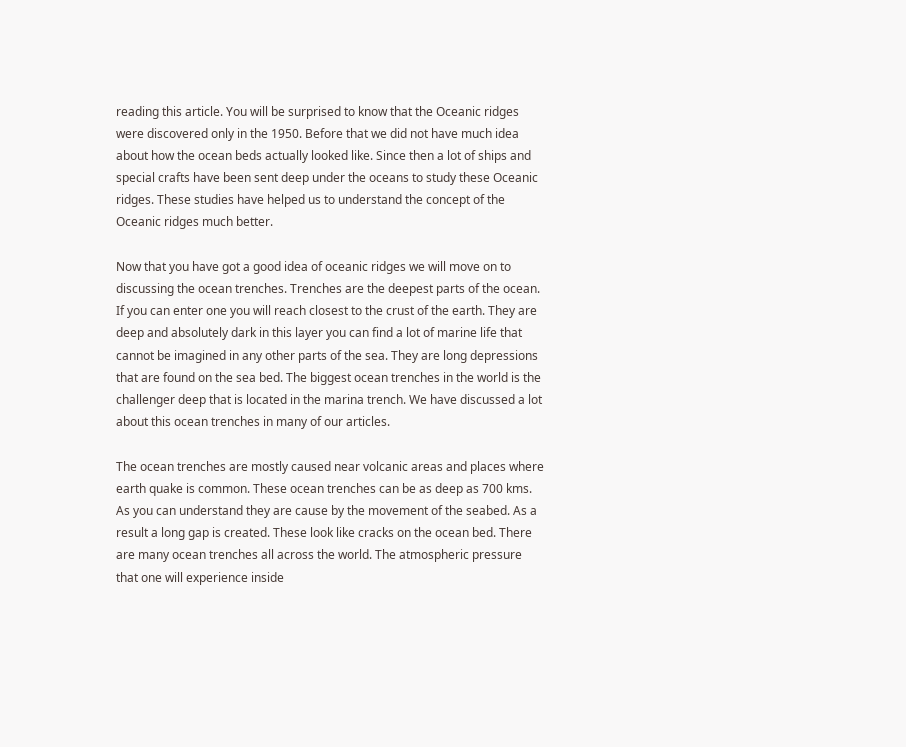reading this article. You will be surprised to know that the Oceanic ridges were discovered only in the 1950. Before that we did not have much idea about how the ocean beds actually looked like. Since then a lot of ships and special crafts have been sent deep under the oceans to study these Oceanic ridges. These studies have helped us to understand the concept of the Oceanic ridges much better.

Now that you have got a good idea of oceanic ridges we will move on to discussing the ocean trenches. Trenches are the deepest parts of the ocean. If you can enter one you will reach closest to the crust of the earth. They are deep and absolutely dark in this layer you can find a lot of marine life that cannot be imagined in any other parts of the sea. They are long depressions that are found on the sea bed. The biggest ocean trenches in the world is the challenger deep that is located in the marina trench. We have discussed a lot about this ocean trenches in many of our articles.

The ocean trenches are mostly caused near volcanic areas and places where earth quake is common. These ocean trenches can be as deep as 700 kms. As you can understand they are cause by the movement of the seabed. As a result a long gap is created. These look like cracks on the ocean bed. There are many ocean trenches all across the world. The atmospheric pressure that one will experience inside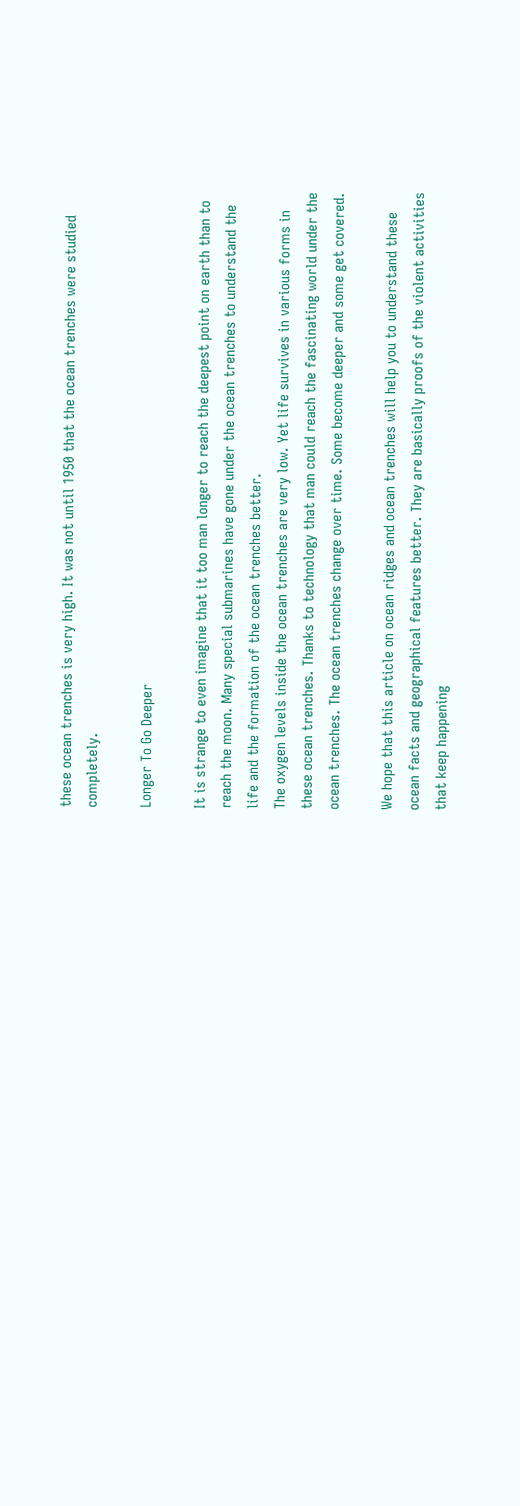these ocean trenches is very high. It was not until 1950 that the ocean trenches were studied completely.

Longer To Go Deeper

It is strange to even imagine that it too man longer to reach the deepest point on earth than to reach the moon. Many special submarines have gone under the ocean trenches to understand the life and the formation of the ocean trenches better.
The oxygen levels inside the ocean trenches are very low. Yet life survives in various forms in these ocean trenches. Thanks to technology that man could reach the fascinating world under the ocean trenches. The ocean trenches change over time. Some become deeper and some get covered.

We hope that this article on ocean ridges and ocean trenches will help you to understand these ocean facts and geographical features better. They are basically proofs of the violent activities that keep happening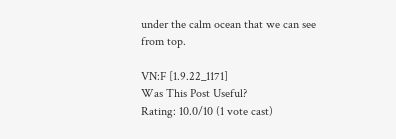under the calm ocean that we can see from top.

VN:F [1.9.22_1171]
Was This Post Useful?
Rating: 10.0/10 (1 vote cast)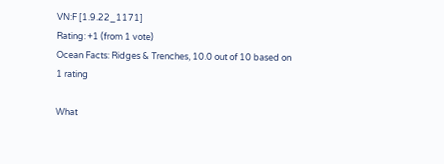VN:F [1.9.22_1171]
Rating: +1 (from 1 vote)
Ocean Facts: Ridges & Trenches, 10.0 out of 10 based on 1 rating

What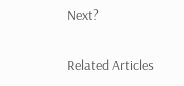Next?

Related Articles